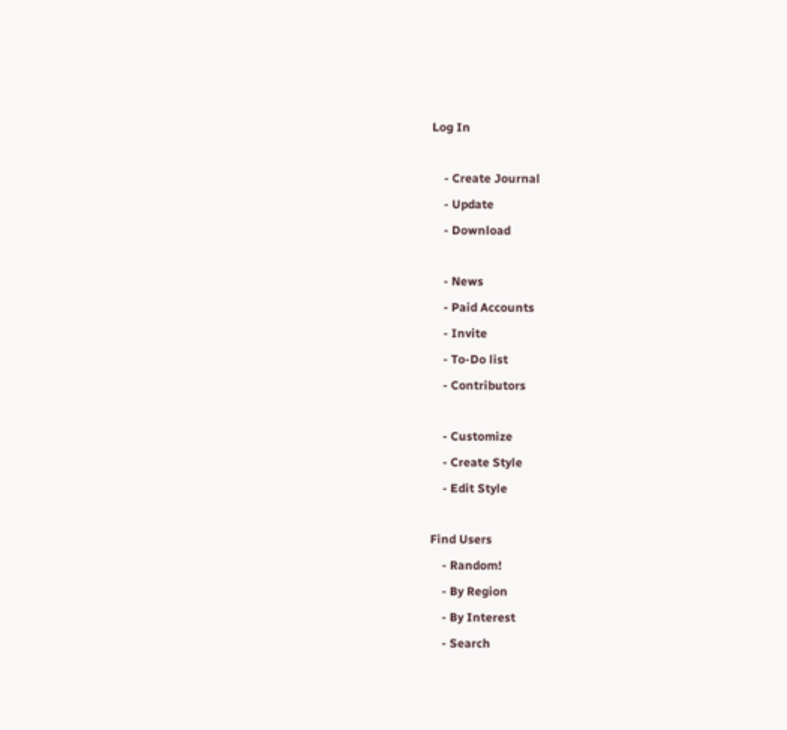Log In

    - Create Journal
    - Update
    - Download

    - News
    - Paid Accounts
    - Invite
    - To-Do list
    - Contributors

    - Customize
    - Create Style
    - Edit Style

Find Users
    - Random!
    - By Region
    - By Interest
    - Search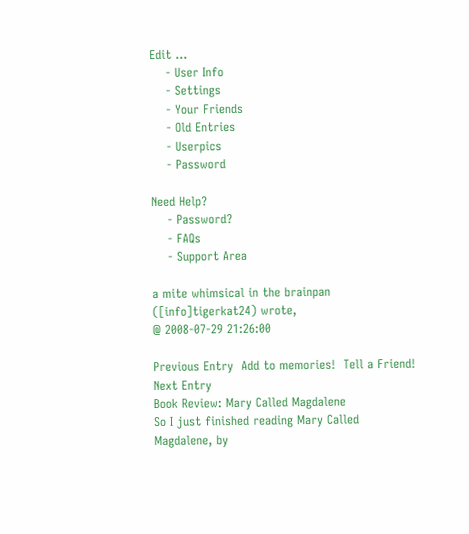Edit ...
    - User Info
    - Settings
    - Your Friends
    - Old Entries
    - Userpics
    - Password

Need Help?
    - Password?
    - FAQs
    - Support Area

a mite whimsical in the brainpan ([info]tigerkat24) wrote,
@ 2008-07-29 21:26:00

Previous Entry  Add to memories!  Tell a Friend!  Next Entry
Book Review: Mary Called Magdalene
So I just finished reading Mary Called Magdalene, by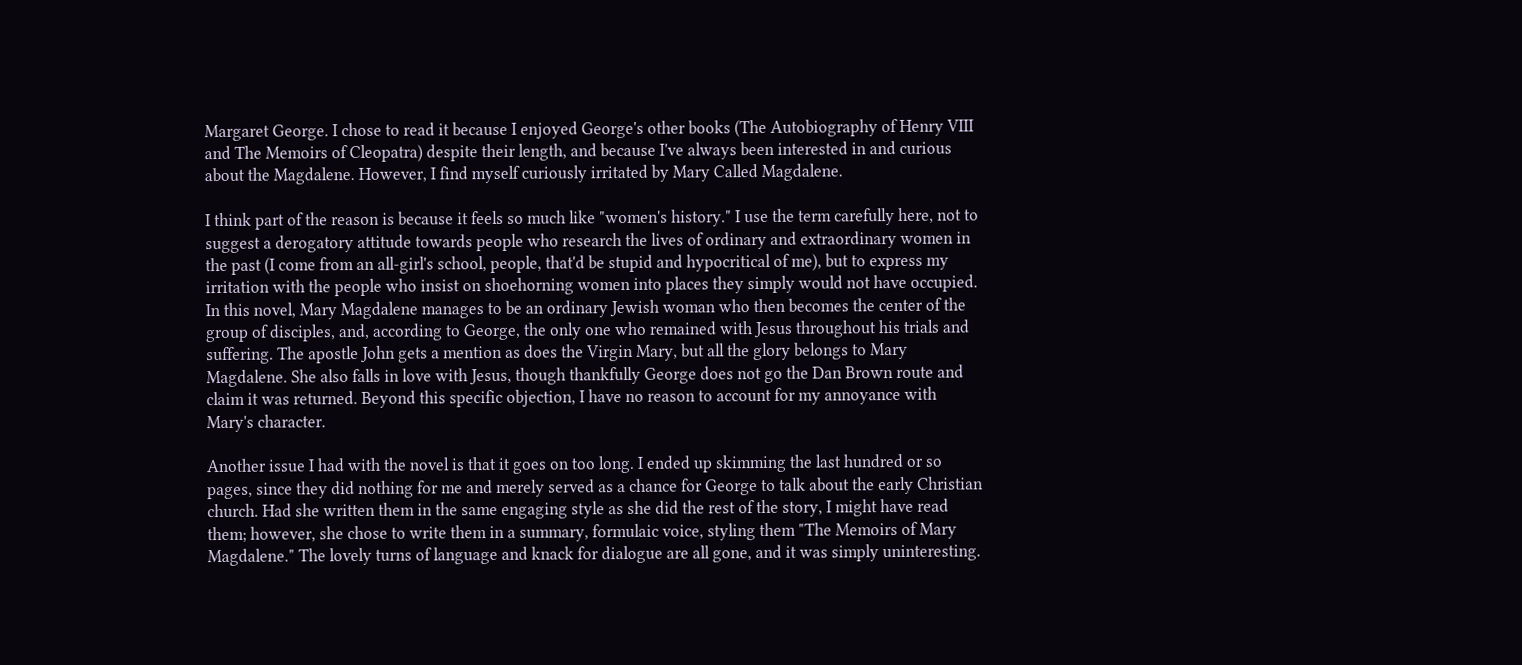Margaret George. I chose to read it because I enjoyed George's other books (The Autobiography of Henry VIII and The Memoirs of Cleopatra) despite their length, and because I've always been interested in and curious about the Magdalene. However, I find myself curiously irritated by Mary Called Magdalene.

I think part of the reason is because it feels so much like "women's history." I use the term carefully here, not to suggest a derogatory attitude towards people who research the lives of ordinary and extraordinary women in the past (I come from an all-girl's school, people, that'd be stupid and hypocritical of me), but to express my irritation with the people who insist on shoehorning women into places they simply would not have occupied. In this novel, Mary Magdalene manages to be an ordinary Jewish woman who then becomes the center of the group of disciples, and, according to George, the only one who remained with Jesus throughout his trials and suffering. The apostle John gets a mention as does the Virgin Mary, but all the glory belongs to Mary Magdalene. She also falls in love with Jesus, though thankfully George does not go the Dan Brown route and claim it was returned. Beyond this specific objection, I have no reason to account for my annoyance with Mary's character.

Another issue I had with the novel is that it goes on too long. I ended up skimming the last hundred or so pages, since they did nothing for me and merely served as a chance for George to talk about the early Christian church. Had she written them in the same engaging style as she did the rest of the story, I might have read them; however, she chose to write them in a summary, formulaic voice, styling them "The Memoirs of Mary Magdalene." The lovely turns of language and knack for dialogue are all gone, and it was simply uninteresting.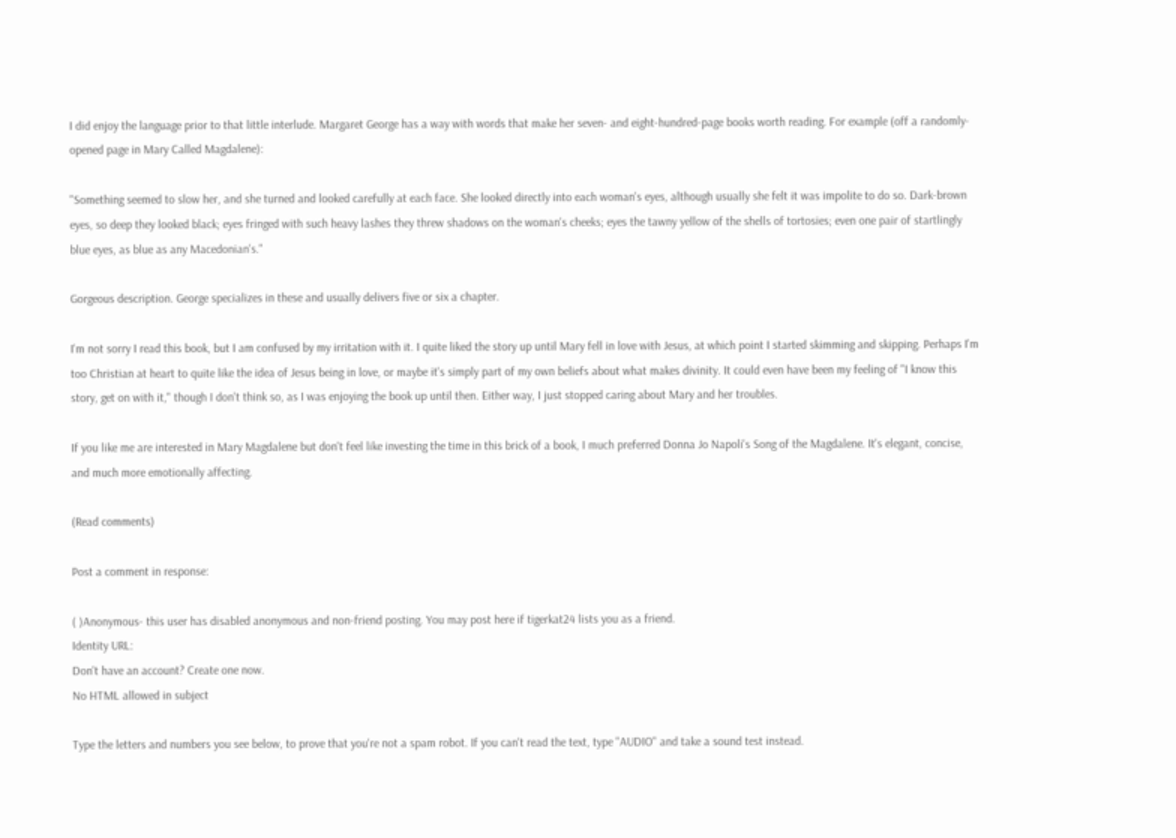I did enjoy the language prior to that little interlude. Margaret George has a way with words that make her seven- and eight-hundred-page books worth reading. For example (off a randomly-opened page in Mary Called Magdalene):

"Something seemed to slow her, and she turned and looked carefully at each face. She looked directly into each woman's eyes, although usually she felt it was impolite to do so. Dark-brown eyes, so deep they looked black; eyes fringed with such heavy lashes they threw shadows on the woman's cheeks; eyes the tawny yellow of the shells of tortosies; even one pair of startlingly blue eyes, as blue as any Macedonian's."

Gorgeous description. George specializes in these and usually delivers five or six a chapter.

I'm not sorry I read this book, but I am confused by my irritation with it. I quite liked the story up until Mary fell in love with Jesus, at which point I started skimming and skipping. Perhaps I'm too Christian at heart to quite like the idea of Jesus being in love, or maybe it's simply part of my own beliefs about what makes divinity. It could even have been my feeling of "I know this story, get on with it," though I don't think so, as I was enjoying the book up until then. Either way, I just stopped caring about Mary and her troubles.

If you like me are interested in Mary Magdalene but don't feel like investing the time in this brick of a book, I much preferred Donna Jo Napoli's Song of the Magdalene. It's elegant, concise, and much more emotionally affecting.

(Read comments)

Post a comment in response:

( )Anonymous- this user has disabled anonymous and non-friend posting. You may post here if tigerkat24 lists you as a friend.
Identity URL:
Don't have an account? Create one now.
No HTML allowed in subject

Type the letters and numbers you see below, to prove that you're not a spam robot. If you can't read the text, type "AUDIO" and take a sound test instead.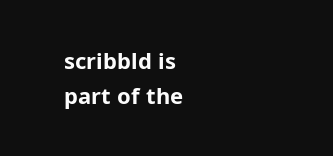scribbld is part of the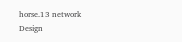horse.13 network
Design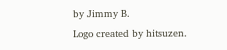by Jimmy B.
Logo created by hitsuzen.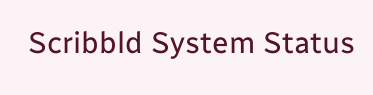Scribbld System Status